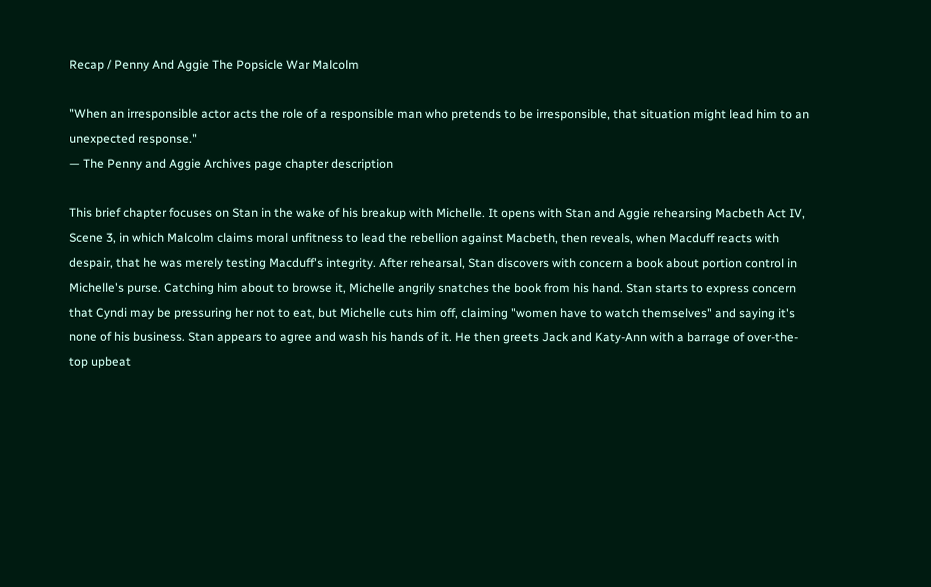Recap / Penny And Aggie The Popsicle War Malcolm

"When an irresponsible actor acts the role of a responsible man who pretends to be irresponsible, that situation might lead him to an unexpected response."
— The Penny and Aggie Archives page chapter description

This brief chapter focuses on Stan in the wake of his breakup with Michelle. It opens with Stan and Aggie rehearsing Macbeth Act IV, Scene 3, in which Malcolm claims moral unfitness to lead the rebellion against Macbeth, then reveals, when Macduff reacts with despair, that he was merely testing Macduff's integrity. After rehearsal, Stan discovers with concern a book about portion control in Michelle's purse. Catching him about to browse it, Michelle angrily snatches the book from his hand. Stan starts to express concern that Cyndi may be pressuring her not to eat, but Michelle cuts him off, claiming "women have to watch themselves" and saying it's none of his business. Stan appears to agree and wash his hands of it. He then greets Jack and Katy-Ann with a barrage of over-the-top upbeat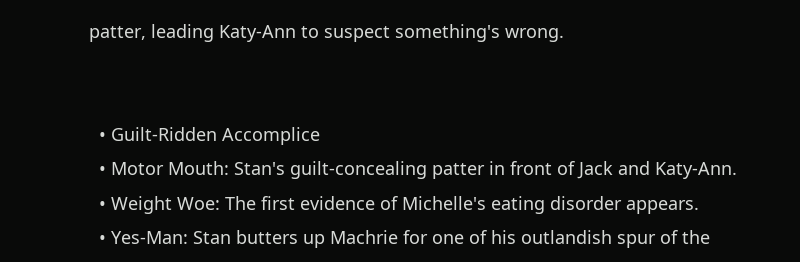patter, leading Katy-Ann to suspect something's wrong.


  • Guilt-Ridden Accomplice
  • Motor Mouth: Stan's guilt-concealing patter in front of Jack and Katy-Ann.
  • Weight Woe: The first evidence of Michelle's eating disorder appears.
  • Yes-Man: Stan butters up Machrie for one of his outlandish spur of the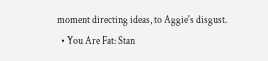moment directing ideas, to Aggie's disgust.
  • You Are Fat: Stan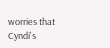worries that Cyndi's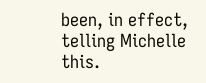been, in effect, telling Michelle this.